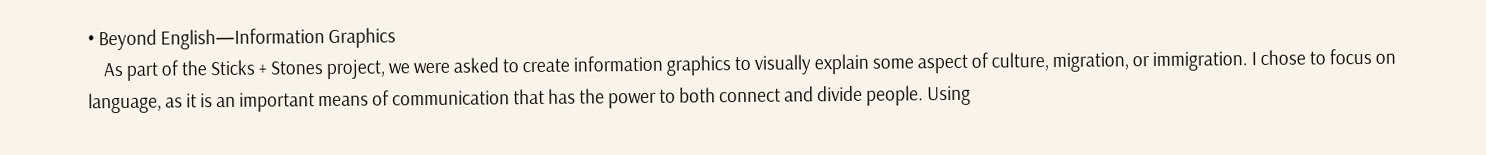• Beyond English—Information Graphics
    As part of the Sticks + Stones project, we were asked to create information graphics to visually explain some aspect of culture, migration, or immigration. I chose to focus on language, as it is an important means of communication that has the power to both connect and divide people. Using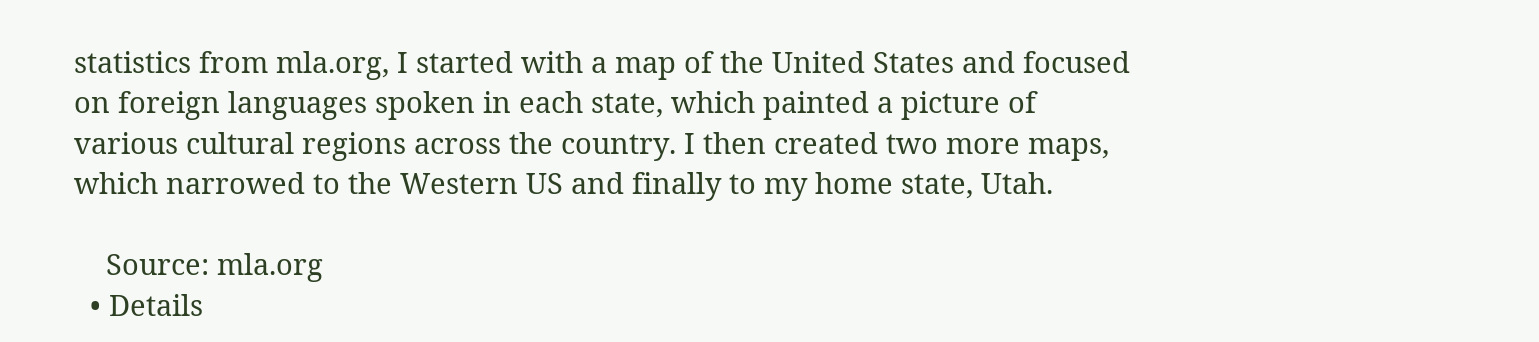statistics from mla.org, I started with a map of the United States and focused on foreign languages spoken in each state, which painted a picture of various cultural regions across the country. I then created two more maps, which narrowed to the Western US and finally to my home state, Utah.

    Source: mla.org
  • Details